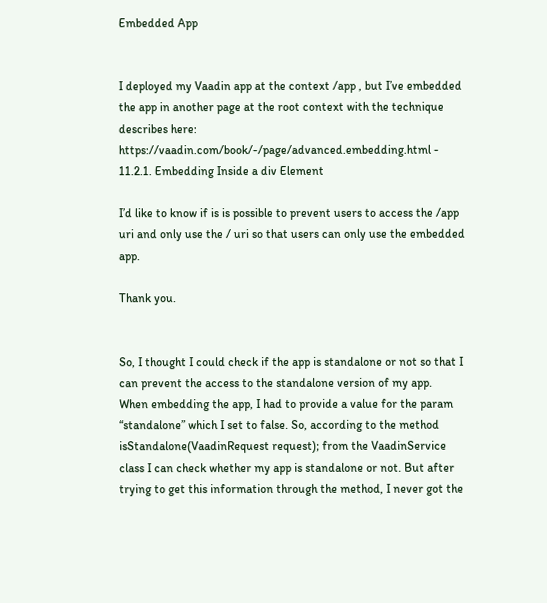Embedded App


I deployed my Vaadin app at the context /app , but I’ve embedded the app in another page at the root context with the technique describes here: https://vaadin.com/book/-/page/advanced.embedding.html - 11.2.1. Embedding Inside a div Element

I’d like to know if is is possible to prevent users to access the /app uri and only use the / uri so that users can only use the embedded app.

Thank you.


So, I thought I could check if the app is standalone or not so that I can prevent the access to the standalone version of my app.
When embedding the app, I had to provide a value for the param “standalone” which I set to false. So, according to the method isStandalone(VaadinRequest request); from the VaadinService class I can check whether my app is standalone or not. But after trying to get this information through the method, I never got the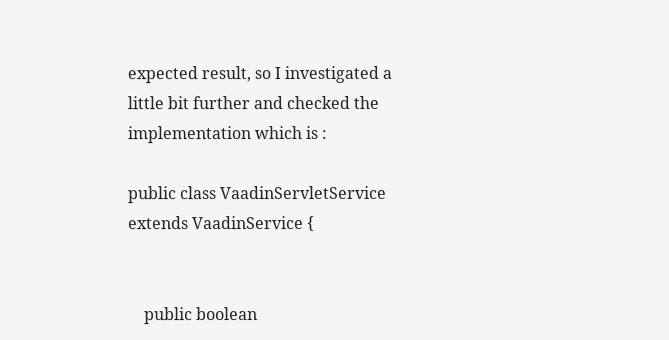expected result, so I investigated a little bit further and checked the implementation which is :

public class VaadinServletService extends VaadinService {


    public boolean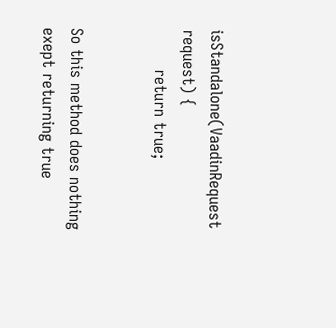isStandalone(VaadinRequest request) {
        return true;


So this method does nothing exept returning true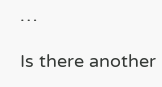…

Is there another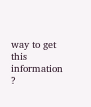way to get this information ?